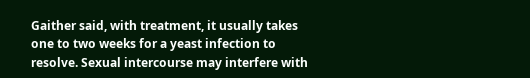Gaither said, with treatment, it usually takes one to two weeks for a yeast infection to resolve. Sexual intercourse may interfere with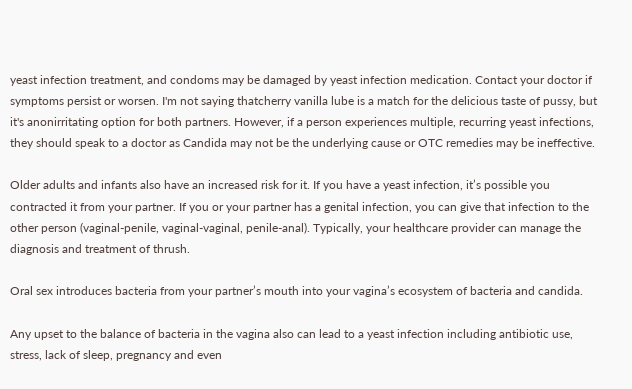yeast infection treatment, and condoms may be damaged by yeast infection medication. Contact your doctor if symptoms persist or worsen. I'm not saying thatcherry vanilla lube is a match for the delicious taste of pussy, but it's anonirritating option for both partners. However, if a person experiences multiple, recurring yeast infections, they should speak to a doctor as Candida may not be the underlying cause or OTC remedies may be ineffective.

Older adults and infants also have an increased risk for it. If you have a yeast infection, it’s possible you contracted it from your partner. If you or your partner has a genital infection, you can give that infection to the other person (vaginal-penile, vaginal-vaginal, penile-anal). Typically, your healthcare provider can manage the diagnosis and treatment of thrush.

Oral sex introduces bacteria from your partner’s mouth into your vagina’s ecosystem of bacteria and candida.

Any upset to the balance of bacteria in the vagina also can lead to a yeast infection including antibiotic use, stress, lack of sleep, pregnancy and even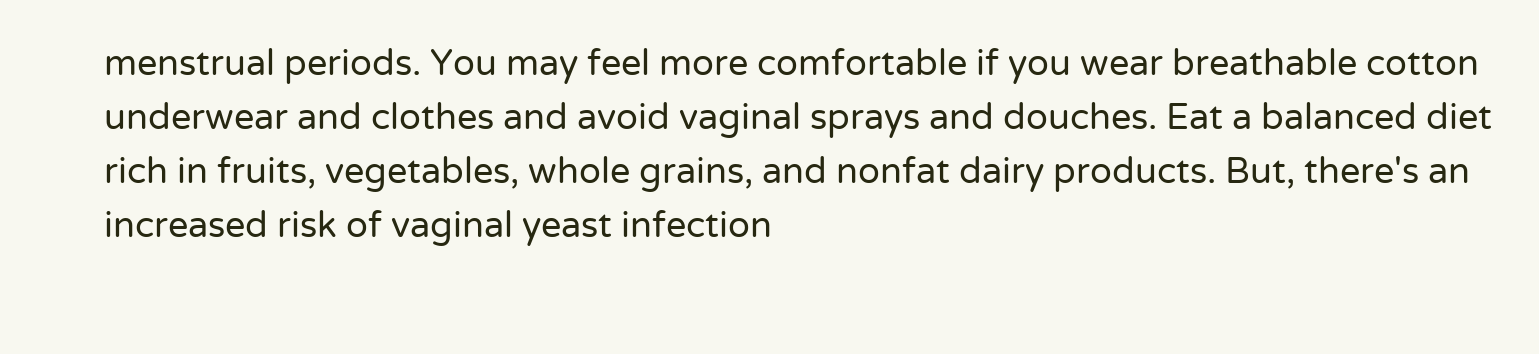menstrual periods. You may feel more comfortable if you wear breathable cotton underwear and clothes and avoid vaginal sprays and douches. Eat a balanced diet rich in fruits, vegetables, whole grains, and nonfat dairy products. But, there's an increased risk of vaginal yeast infection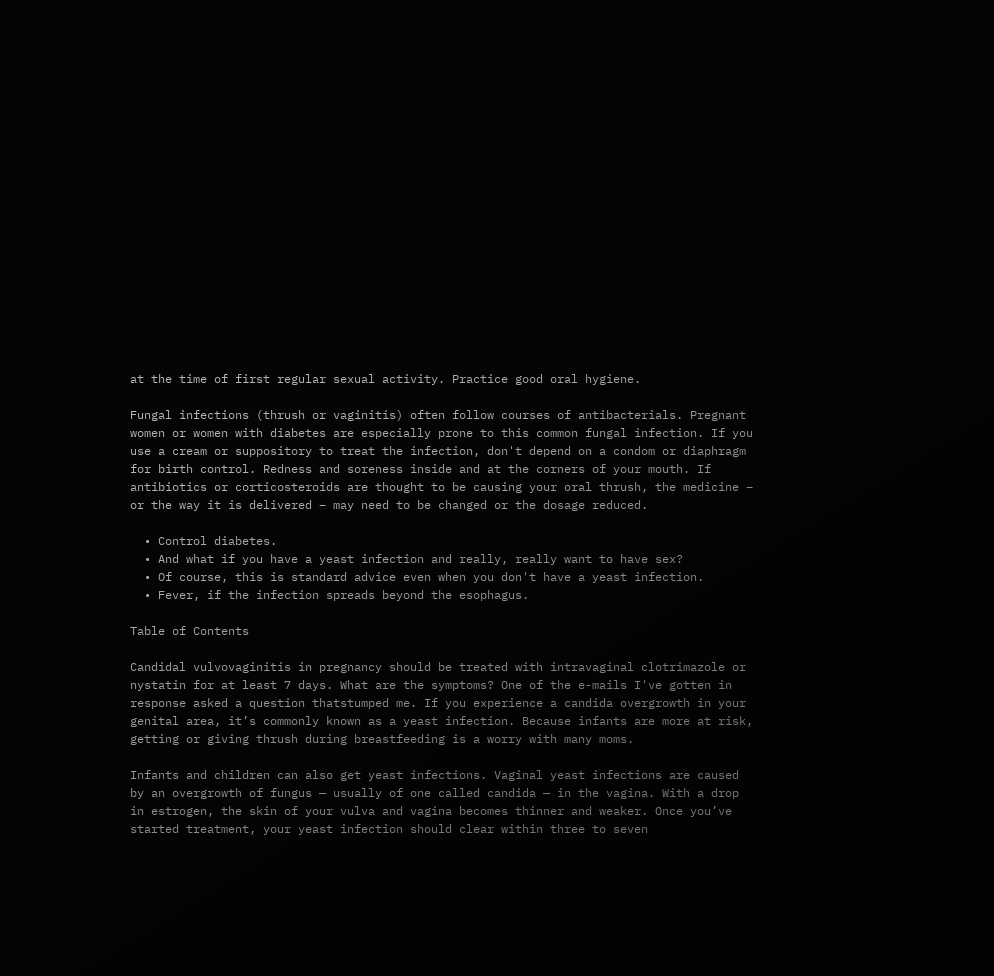at the time of first regular sexual activity. Practice good oral hygiene.

Fungal infections (thrush or vaginitis) often follow courses of antibacterials. Pregnant women or women with diabetes are especially prone to this common fungal infection. If you use a cream or suppository to treat the infection, don't depend on a condom or diaphragm for birth control. Redness and soreness inside and at the corners of your mouth. If antibiotics or corticosteroids are thought to be causing your oral thrush, the medicine – or the way it is delivered – may need to be changed or the dosage reduced.

  • Control diabetes.
  • And what if you have a yeast infection and really, really want to have sex?
  • Of course, this is standard advice even when you don't have a yeast infection.
  • Fever, if the infection spreads beyond the esophagus.

Table of Contents

Candidal vulvovaginitis in pregnancy should be treated with intravaginal clotrimazole or nystatin for at least 7 days. What are the symptoms? One of the e-mails I've gotten in response asked a question thatstumped me. If you experience a candida overgrowth in your genital area, it’s commonly known as a yeast infection. Because infants are more at risk, getting or giving thrush during breastfeeding is a worry with many moms.

Infants and children can also get yeast infections. Vaginal yeast infections are caused by an overgrowth of fungus — usually of one called candida — in the vagina. With a drop in estrogen, the skin of your vulva and vagina becomes thinner and weaker. Once you’ve started treatment, your yeast infection should clear within three to seven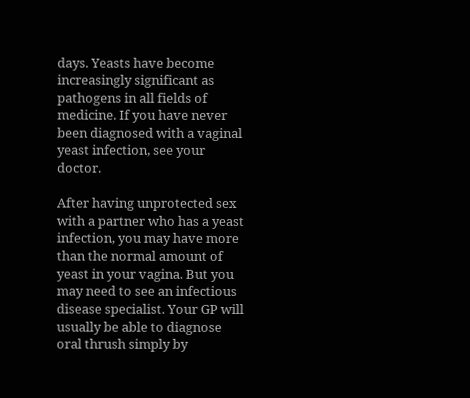days. Yeasts have become increasingly significant as pathogens in all fields of medicine. If you have never been diagnosed with a vaginal yeast infection, see your doctor.

After having unprotected sex with a partner who has a yeast infection, you may have more than the normal amount of yeast in your vagina. But you may need to see an infectious disease specialist. Your GP will usually be able to diagnose oral thrush simply by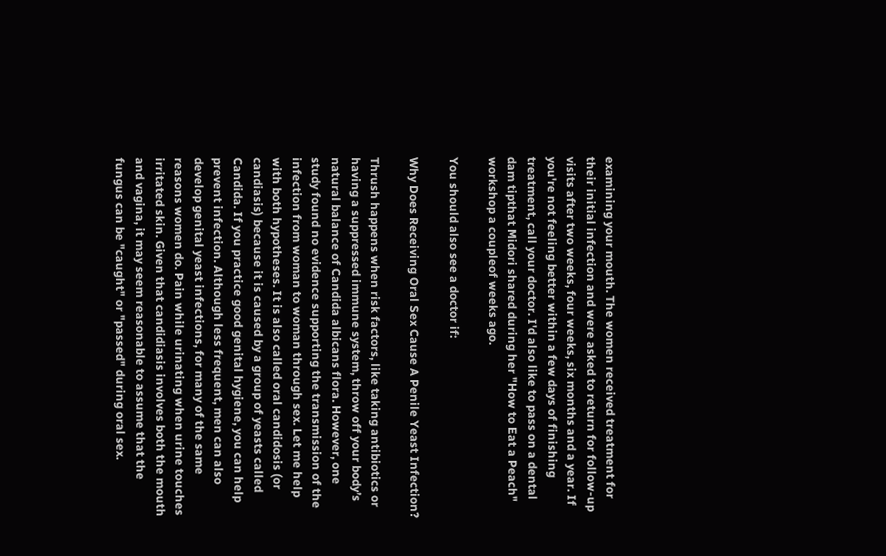examining your mouth. The women received treatment for their initial infection and were asked to return for follow-up visits after two weeks, four weeks, six months and a year. If you're not feeling better within a few days of finishing treatment, call your doctor. I'd also like to pass on a dental dam tipthat Midori shared during her "How to Eat a Peach" workshop a coupleof weeks ago.

You should also see a doctor if:

Why Does Receiving Oral Sex Cause A Penile Yeast Infection?

Thrush happens when risk factors, like taking antibiotics or having a suppressed immune system, throw off your body’s natural balance of Candida albicans flora. However, one study found no evidence supporting the transmission of the infection from woman to woman through sex. Let me help with both hypotheses. It is also called oral candidosis (or candiasis) because it is caused by a group of yeasts called Candida. If you practice good genital hygiene, you can help prevent infection. Although less frequent, men can also develop genital yeast infections, for many of the same reasons women do. Pain while urinating when urine touches irritated skin. Given that candidiasis involves both the mouth and vagina, it may seem reasonable to assume that the fungus can be "caught" or "passed" during oral sex.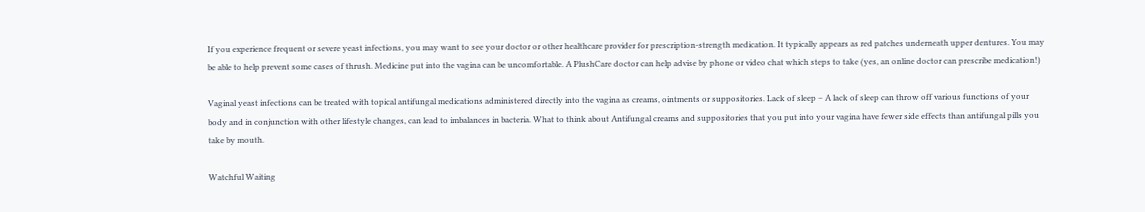If you experience frequent or severe yeast infections, you may want to see your doctor or other healthcare provider for prescription-strength medication. It typically appears as red patches underneath upper dentures. You may be able to help prevent some cases of thrush. Medicine put into the vagina can be uncomfortable. A PlushCare doctor can help advise by phone or video chat which steps to take (yes, an online doctor can prescribe medication!)

Vaginal yeast infections can be treated with topical antifungal medications administered directly into the vagina as creams, ointments or suppositories. Lack of sleep – A lack of sleep can throw off various functions of your body and in conjunction with other lifestyle changes, can lead to imbalances in bacteria. What to think about Antifungal creams and suppositories that you put into your vagina have fewer side effects than antifungal pills you take by mouth.

Watchful Waiting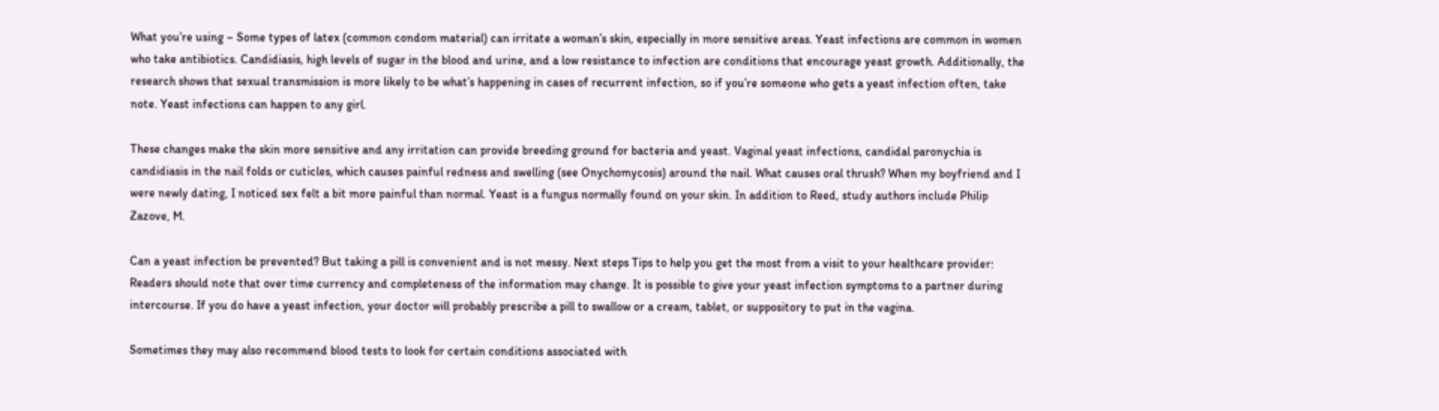What you’re using – Some types of latex (common condom material) can irritate a woman’s skin, especially in more sensitive areas. Yeast infections are common in women who take antibiotics. Candidiasis, high levels of sugar in the blood and urine, and a low resistance to infection are conditions that encourage yeast growth. Additionally, the research shows that sexual transmission is more likely to be what’s happening in cases of recurrent infection, so if you’re someone who gets a yeast infection often, take note. Yeast infections can happen to any girl.

These changes make the skin more sensitive and any irritation can provide breeding ground for bacteria and yeast. Vaginal yeast infections, candidal paronychia is candidiasis in the nail folds or cuticles, which causes painful redness and swelling (see Onychomycosis) around the nail. What causes oral thrush? When my boyfriend and I were newly dating, I noticed sex felt a bit more painful than normal. Yeast is a fungus normally found on your skin. In addition to Reed, study authors include Philip Zazove, M.

Can a yeast infection be prevented? But taking a pill is convenient and is not messy. Next steps Tips to help you get the most from a visit to your healthcare provider: Readers should note that over time currency and completeness of the information may change. It is possible to give your yeast infection symptoms to a partner during intercourse. If you do have a yeast infection, your doctor will probably prescribe a pill to swallow or a cream, tablet, or suppository to put in the vagina.

Sometimes they may also recommend blood tests to look for certain conditions associated with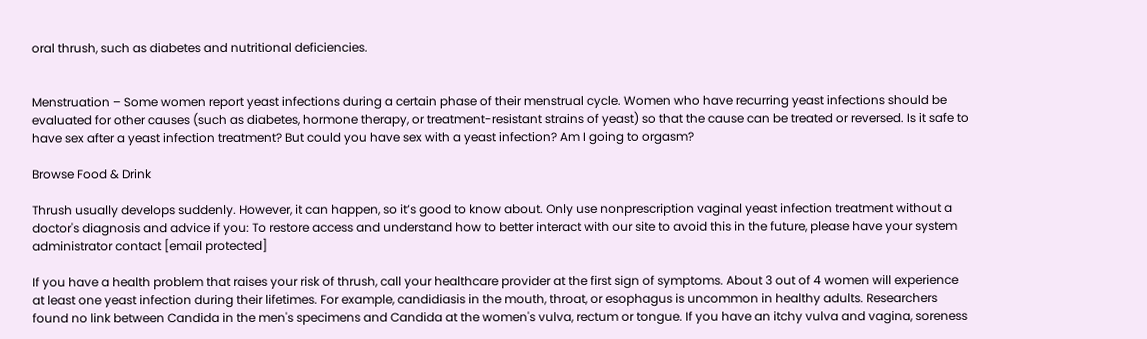oral thrush, such as diabetes and nutritional deficiencies.


Menstruation – Some women report yeast infections during a certain phase of their menstrual cycle. Women who have recurring yeast infections should be evaluated for other causes (such as diabetes, hormone therapy, or treatment-resistant strains of yeast) so that the cause can be treated or reversed. Is it safe to have sex after a yeast infection treatment? But could you have sex with a yeast infection? Am I going to orgasm?

Browse Food & Drink

Thrush usually develops suddenly. However, it can happen, so it’s good to know about. Only use nonprescription vaginal yeast infection treatment without a doctor's diagnosis and advice if you: To restore access and understand how to better interact with our site to avoid this in the future, please have your system administrator contact [email protected]

If you have a health problem that raises your risk of thrush, call your healthcare provider at the first sign of symptoms. About 3 out of 4 women will experience at least one yeast infection during their lifetimes. For example, candidiasis in the mouth, throat, or esophagus is uncommon in healthy adults. Researchers found no link between Candida in the men's specimens and Candida at the women's vulva, rectum or tongue. If you have an itchy vulva and vagina, soreness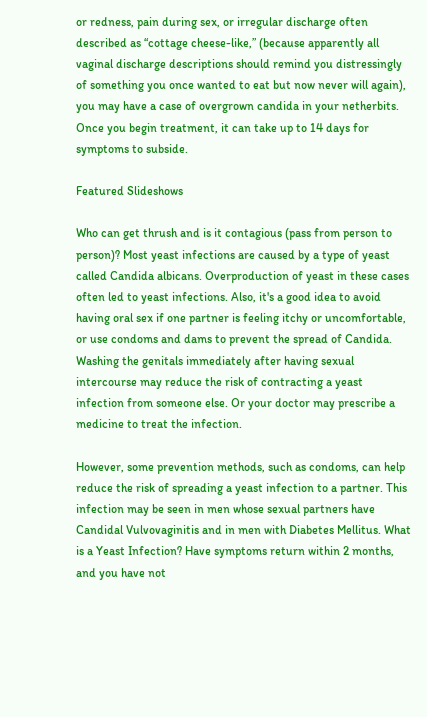or redness, pain during sex, or irregular discharge often described as “cottage cheese-like,” (because apparently all vaginal discharge descriptions should remind you distressingly of something you once wanted to eat but now never will again), you may have a case of overgrown candida in your netherbits. Once you begin treatment, it can take up to 14 days for symptoms to subside.

Featured Slideshows

Who can get thrush and is it contagious (pass from person to person)? Most yeast infections are caused by a type of yeast called Candida albicans. Overproduction of yeast in these cases often led to yeast infections. Also, it's a good idea to avoid having oral sex if one partner is feeling itchy or uncomfortable, or use condoms and dams to prevent the spread of Candida. Washing the genitals immediately after having sexual intercourse may reduce the risk of contracting a yeast infection from someone else. Or your doctor may prescribe a medicine to treat the infection.

However, some prevention methods, such as condoms, can help reduce the risk of spreading a yeast infection to a partner. This infection may be seen in men whose sexual partners have Candidal Vulvovaginitis and in men with Diabetes Mellitus. What is a Yeast Infection? Have symptoms return within 2 months, and you have not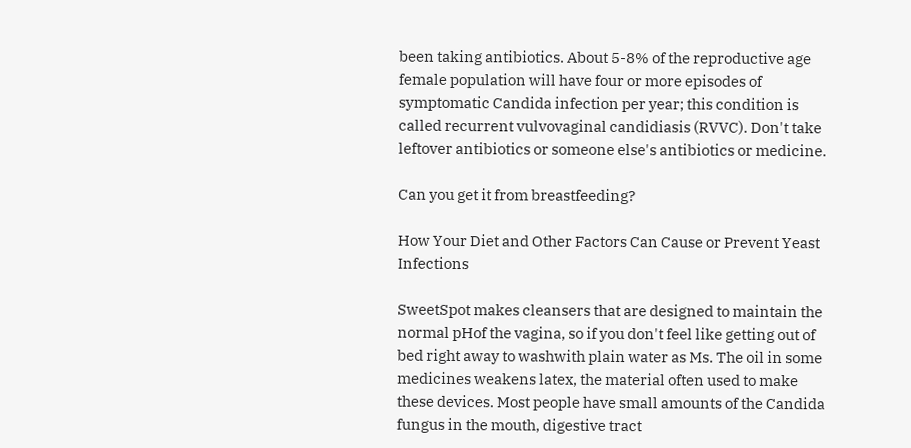been taking antibiotics. About 5-8% of the reproductive age female population will have four or more episodes of symptomatic Candida infection per year; this condition is called recurrent vulvovaginal candidiasis (RVVC). Don't take leftover antibiotics or someone else's antibiotics or medicine.

Can you get it from breastfeeding?

How Your Diet and Other Factors Can Cause or Prevent Yeast Infections

SweetSpot makes cleansers that are designed to maintain the normal pHof the vagina, so if you don't feel like getting out of bed right away to washwith plain water as Ms. The oil in some medicines weakens latex, the material often used to make these devices. Most people have small amounts of the Candida fungus in the mouth, digestive tract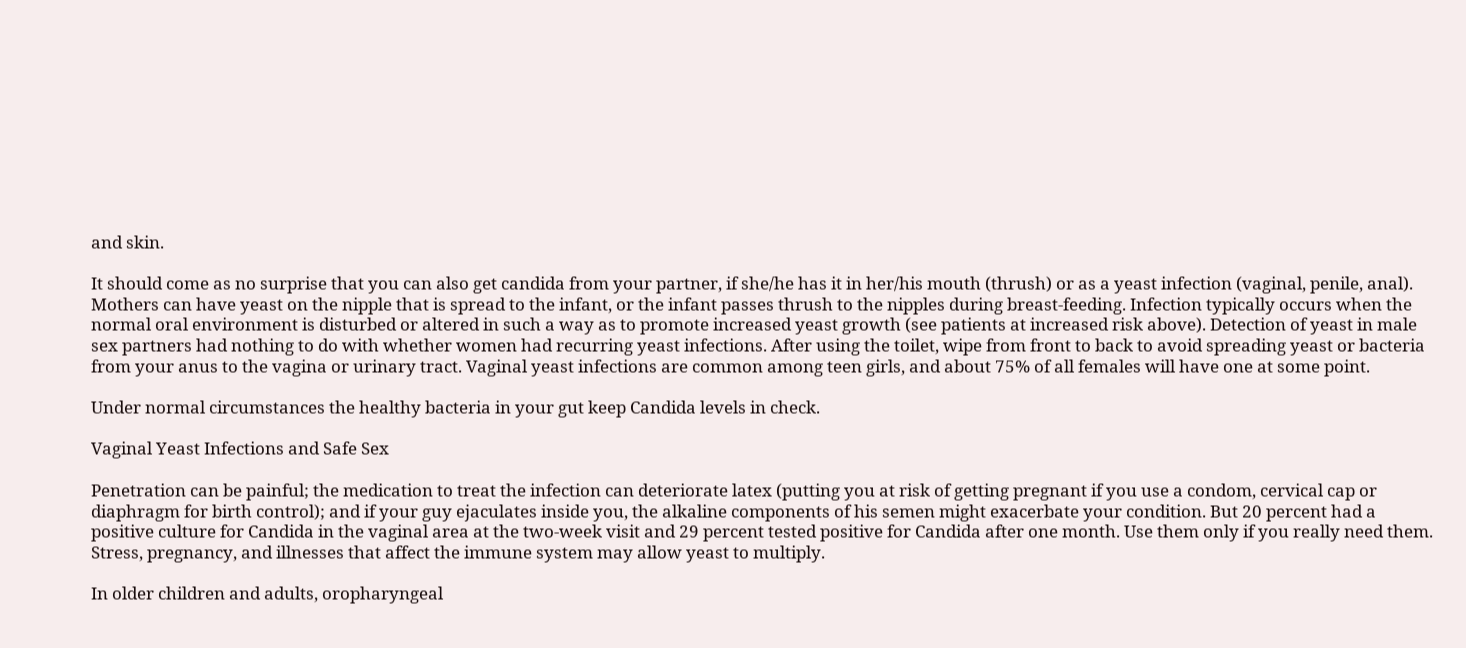and skin.

It should come as no surprise that you can also get candida from your partner, if she/he has it in her/his mouth (thrush) or as a yeast infection (vaginal, penile, anal). Mothers can have yeast on the nipple that is spread to the infant, or the infant passes thrush to the nipples during breast-feeding. Infection typically occurs when the normal oral environment is disturbed or altered in such a way as to promote increased yeast growth (see patients at increased risk above). Detection of yeast in male sex partners had nothing to do with whether women had recurring yeast infections. After using the toilet, wipe from front to back to avoid spreading yeast or bacteria from your anus to the vagina or urinary tract. Vaginal yeast infections are common among teen girls, and about 75% of all females will have one at some point.

Under normal circumstances the healthy bacteria in your gut keep Candida levels in check.

Vaginal Yeast Infections and Safe Sex

Penetration can be painful; the medication to treat the infection can deteriorate latex (putting you at risk of getting pregnant if you use a condom, cervical cap or diaphragm for birth control); and if your guy ejaculates inside you, the alkaline components of his semen might exacerbate your condition. But 20 percent had a positive culture for Candida in the vaginal area at the two-week visit and 29 percent tested positive for Candida after one month. Use them only if you really need them. Stress, pregnancy, and illnesses that affect the immune system may allow yeast to multiply.

In older children and adults, oropharyngeal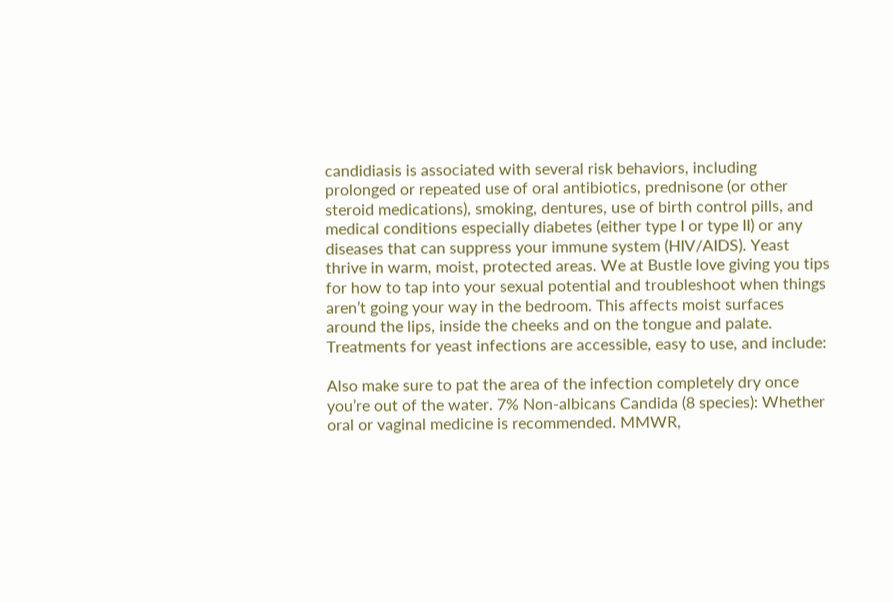candidiasis is associated with several risk behaviors, including prolonged or repeated use of oral antibiotics, prednisone (or other steroid medications), smoking, dentures, use of birth control pills, and medical conditions especially diabetes (either type I or type II) or any diseases that can suppress your immune system (HIV/AIDS). Yeast thrive in warm, moist, protected areas. We at Bustle love giving you tips for how to tap into your sexual potential and troubleshoot when things aren’t going your way in the bedroom. This affects moist surfaces around the lips, inside the cheeks and on the tongue and palate. Treatments for yeast infections are accessible, easy to use, and include:

Also make sure to pat the area of the infection completely dry once you’re out of the water. 7% Non-albicans Candida (8 species): Whether oral or vaginal medicine is recommended. MMWR,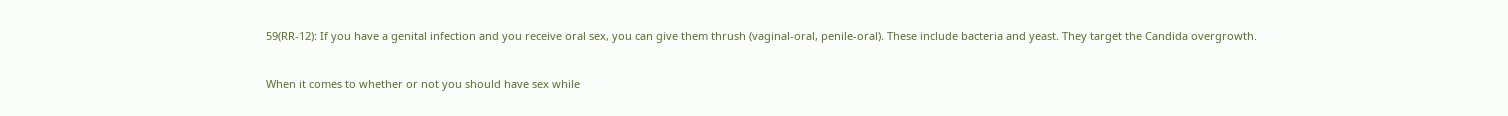59(RR-12): If you have a genital infection and you receive oral sex, you can give them thrush (vaginal-oral, penile-oral). These include bacteria and yeast. They target the Candida overgrowth.


When it comes to whether or not you should have sex while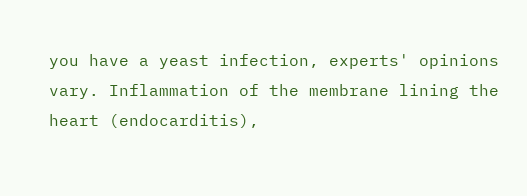you have a yeast infection, experts' opinions vary. Inflammation of the membrane lining the heart (endocarditis),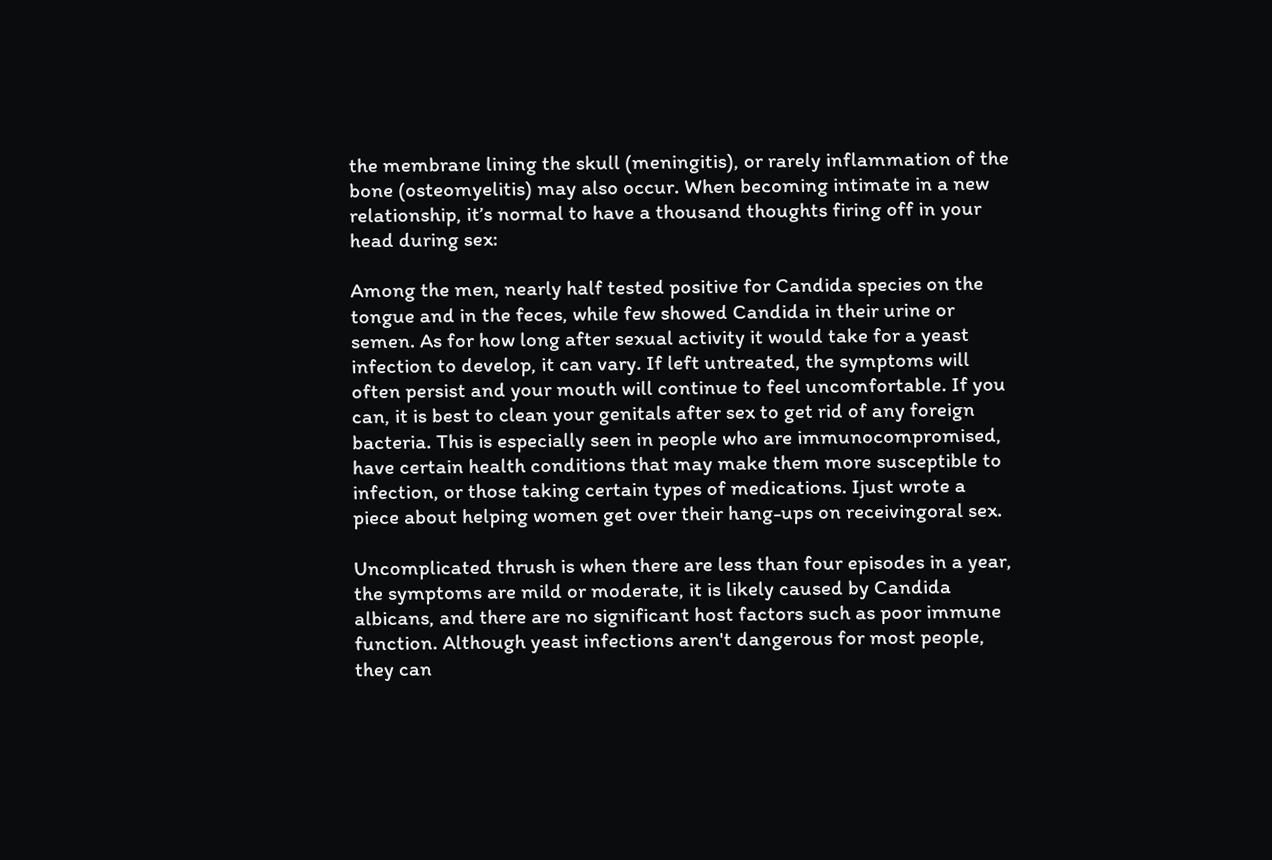the membrane lining the skull (meningitis), or rarely inflammation of the bone (osteomyelitis) may also occur. When becoming intimate in a new relationship, it’s normal to have a thousand thoughts firing off in your head during sex:

Among the men, nearly half tested positive for Candida species on the tongue and in the feces, while few showed Candida in their urine or semen. As for how long after sexual activity it would take for a yeast infection to develop, it can vary. If left untreated, the symptoms will often persist and your mouth will continue to feel uncomfortable. If you can, it is best to clean your genitals after sex to get rid of any foreign bacteria. This is especially seen in people who are immunocompromised, have certain health conditions that may make them more susceptible to infection, or those taking certain types of medications. Ijust wrote a piece about helping women get over their hang-ups on receivingoral sex.

Uncomplicated thrush is when there are less than four episodes in a year, the symptoms are mild or moderate, it is likely caused by Candida albicans, and there are no significant host factors such as poor immune function. Although yeast infections aren't dangerous for most people, they can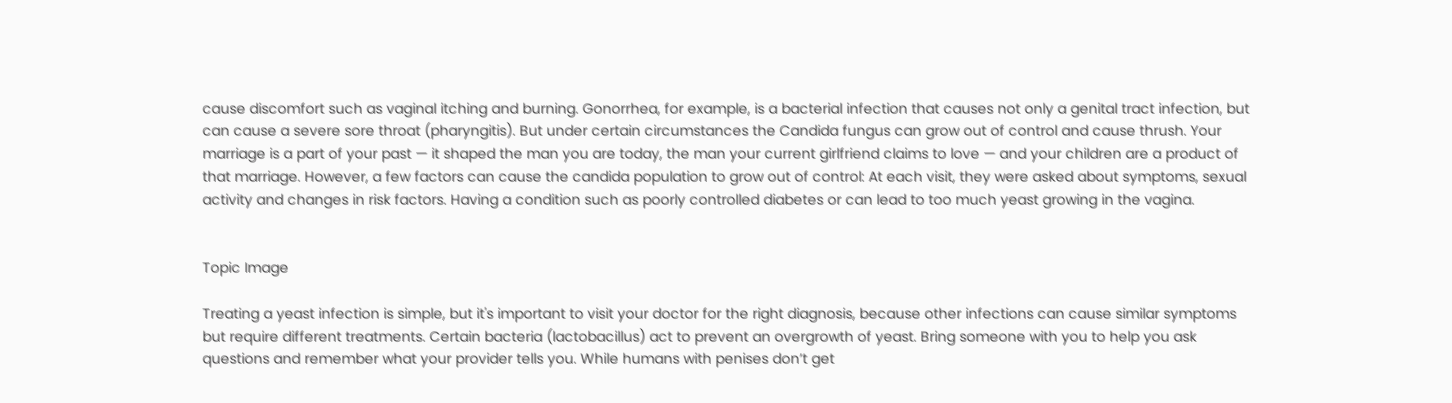cause discomfort such as vaginal itching and burning. Gonorrhea, for example, is a bacterial infection that causes not only a genital tract infection, but can cause a severe sore throat (pharyngitis). But under certain circumstances the Candida fungus can grow out of control and cause thrush. Your marriage is a part of your past — it shaped the man you are today, the man your current girlfriend claims to love — and your children are a product of that marriage. However, a few factors can cause the candida population to grow out of control: At each visit, they were asked about symptoms, sexual activity and changes in risk factors. Having a condition such as poorly controlled diabetes or can lead to too much yeast growing in the vagina.


Topic Image

Treating a yeast infection is simple, but it's important to visit your doctor for the right diagnosis, because other infections can cause similar symptoms but require different treatments. Certain bacteria (lactobacillus) act to prevent an overgrowth of yeast. Bring someone with you to help you ask questions and remember what your provider tells you. While humans with penises don’t get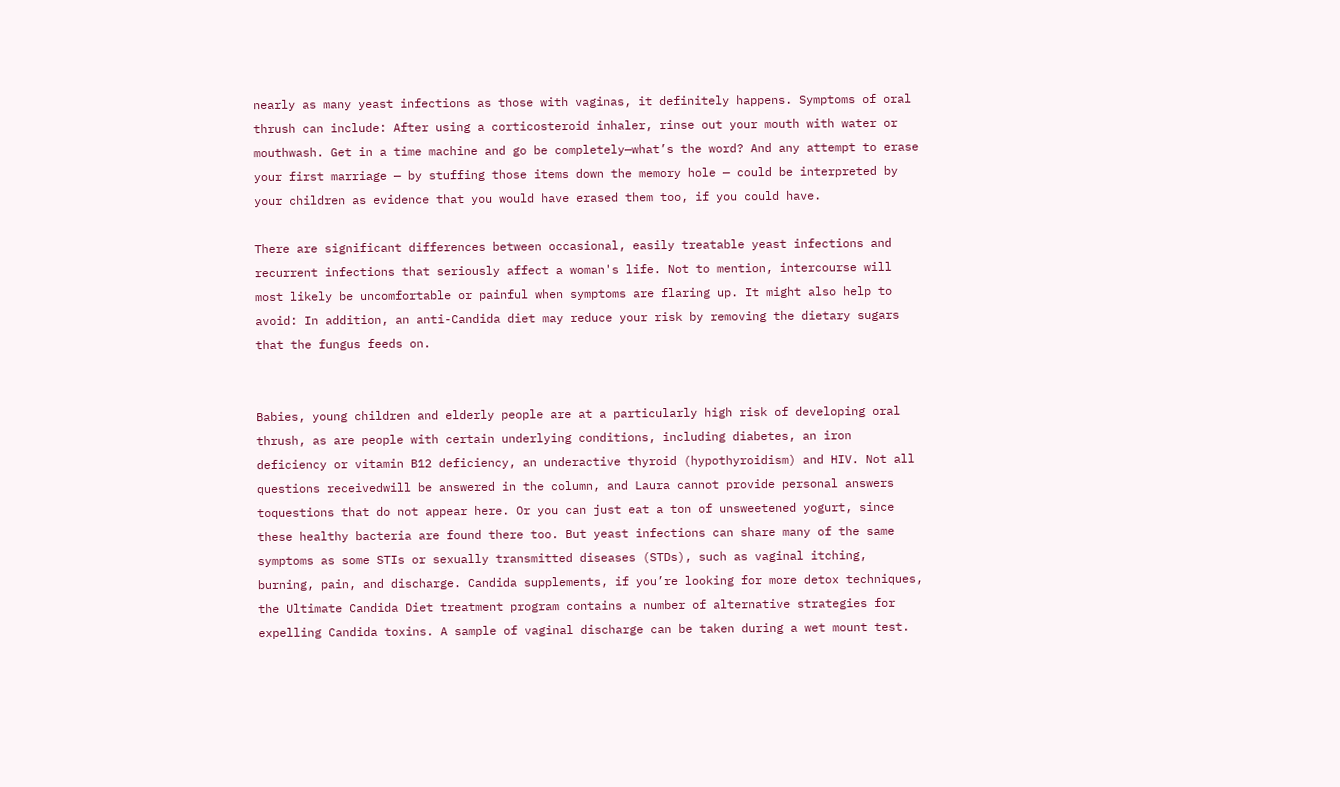nearly as many yeast infections as those with vaginas, it definitely happens. Symptoms of oral thrush can include: After using a corticosteroid inhaler, rinse out your mouth with water or mouthwash. Get in a time machine and go be completely—what’s the word? And any attempt to erase your first marriage — by stuffing those items down the memory hole — could be interpreted by your children as evidence that you would have erased them too, if you could have.

There are significant differences between occasional, easily treatable yeast infections and recurrent infections that seriously affect a woman's life. Not to mention, intercourse will most likely be uncomfortable or painful when symptoms are flaring up. It might also help to avoid: In addition, an anti-Candida diet may reduce your risk by removing the dietary sugars that the fungus feeds on.


Babies, young children and elderly people are at a particularly high risk of developing oral thrush, as are people with certain underlying conditions, including diabetes, an iron deficiency or vitamin B12 deficiency, an underactive thyroid (hypothyroidism) and HIV. Not all questions receivedwill be answered in the column, and Laura cannot provide personal answers toquestions that do not appear here. Or you can just eat a ton of unsweetened yogurt, since these healthy bacteria are found there too. But yeast infections can share many of the same symptoms as some STIs or sexually transmitted diseases (STDs), such as vaginal itching, burning, pain, and discharge. Candida supplements, if you’re looking for more detox techniques, the Ultimate Candida Diet treatment program contains a number of alternative strategies for expelling Candida toxins. A sample of vaginal discharge can be taken during a wet mount test.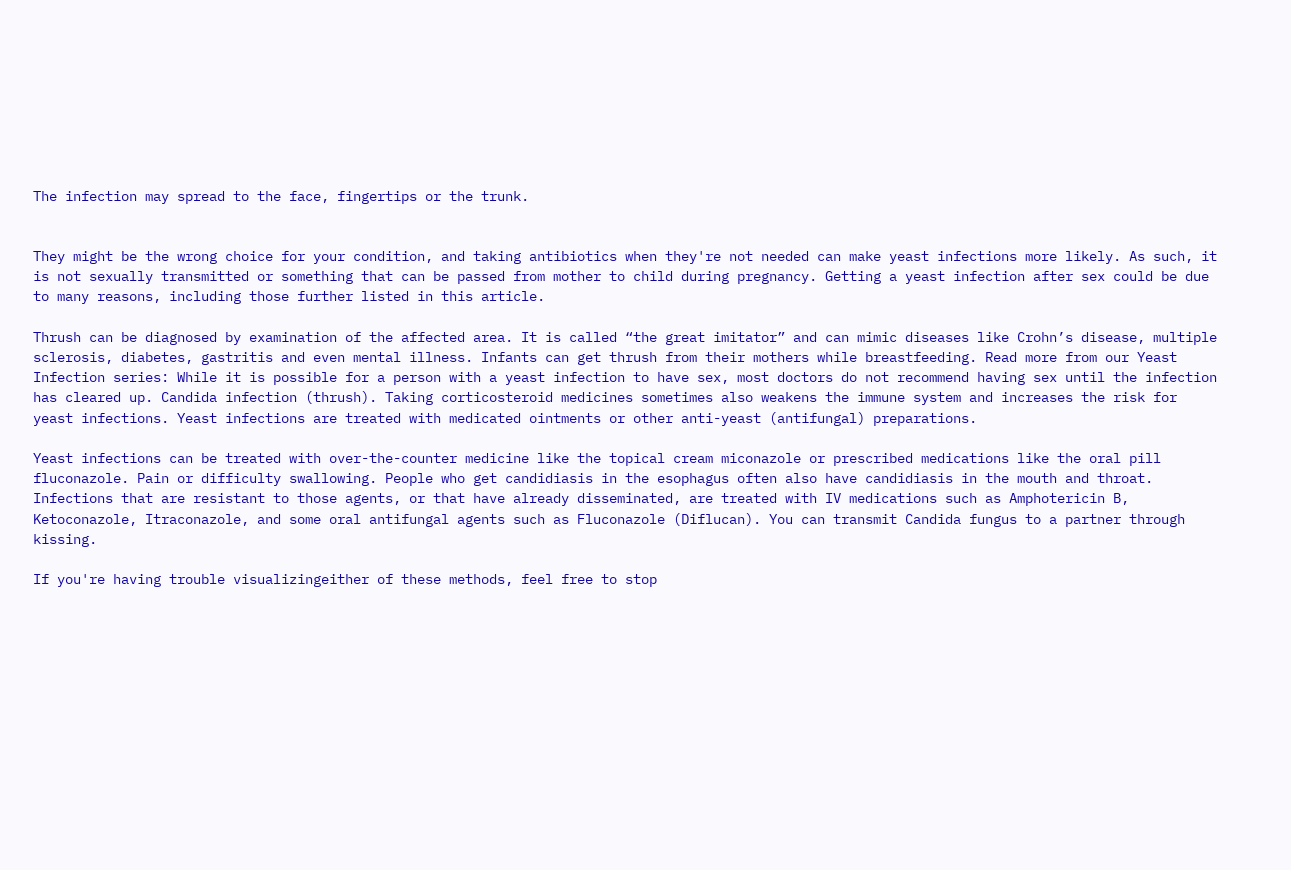The infection may spread to the face, fingertips or the trunk.


They might be the wrong choice for your condition, and taking antibiotics when they're not needed can make yeast infections more likely. As such, it is not sexually transmitted or something that can be passed from mother to child during pregnancy. Getting a yeast infection after sex could be due to many reasons, including those further listed in this article.

Thrush can be diagnosed by examination of the affected area. It is called “the great imitator” and can mimic diseases like Crohn’s disease, multiple sclerosis, diabetes, gastritis and even mental illness. Infants can get thrush from their mothers while breastfeeding. Read more from our Yeast Infection series: While it is possible for a person with a yeast infection to have sex, most doctors do not recommend having sex until the infection has cleared up. Candida infection (thrush). Taking corticosteroid medicines sometimes also weakens the immune system and increases the risk for yeast infections. Yeast infections are treated with medicated ointments or other anti-yeast (antifungal) preparations.

Yeast infections can be treated with over-the-counter medicine like the topical cream miconazole or prescribed medications like the oral pill fluconazole. Pain or difficulty swallowing. People who get candidiasis in the esophagus often also have candidiasis in the mouth and throat. Infections that are resistant to those agents, or that have already disseminated, are treated with IV medications such as Amphotericin B, Ketoconazole, Itraconazole, and some oral antifungal agents such as Fluconazole (Diflucan). You can transmit Candida fungus to a partner through kissing.

If you're having trouble visualizingeither of these methods, feel free to stop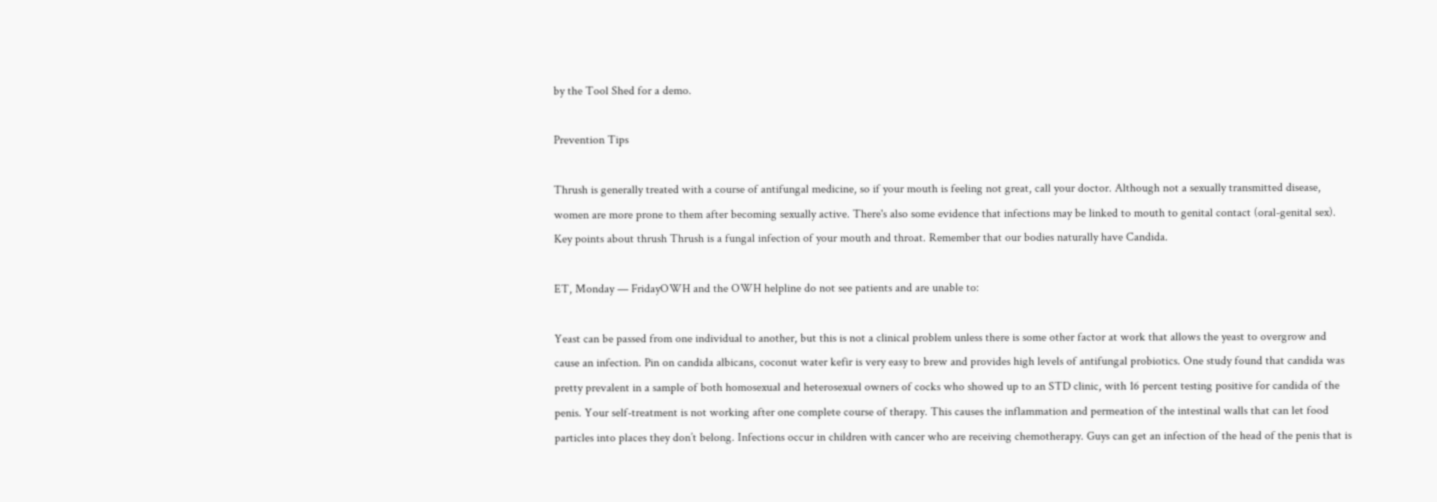by the Tool Shed for a demo.

Prevention Tips

Thrush is generally treated with a course of antifungal medicine, so if your mouth is feeling not great, call your doctor. Although not a sexually transmitted disease, women are more prone to them after becoming sexually active. There's also some evidence that infections may be linked to mouth to genital contact (oral-genital sex). Key points about thrush Thrush is a fungal infection of your mouth and throat. Remember that our bodies naturally have Candida.

ET, Monday — FridayOWH and the OWH helpline do not see patients and are unable to:

Yeast can be passed from one individual to another, but this is not a clinical problem unless there is some other factor at work that allows the yeast to overgrow and cause an infection. Pin on candida albicans, coconut water kefir is very easy to brew and provides high levels of antifungal probiotics. One study found that candida was pretty prevalent in a sample of both homosexual and heterosexual owners of cocks who showed up to an STD clinic, with 16 percent testing positive for candida of the penis. Your self-treatment is not working after one complete course of therapy. This causes the inflammation and permeation of the intestinal walls that can let food particles into places they don’t belong. Infections occur in children with cancer who are receiving chemotherapy. Guys can get an infection of the head of the penis that is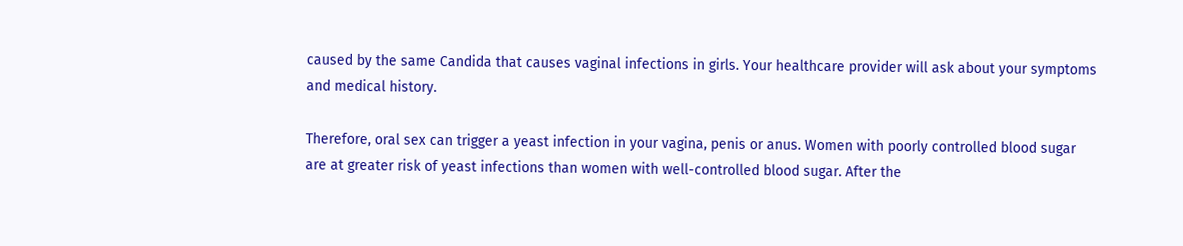caused by the same Candida that causes vaginal infections in girls. Your healthcare provider will ask about your symptoms and medical history.

Therefore, oral sex can trigger a yeast infection in your vagina, penis or anus. Women with poorly controlled blood sugar are at greater risk of yeast infections than women with well-controlled blood sugar. After the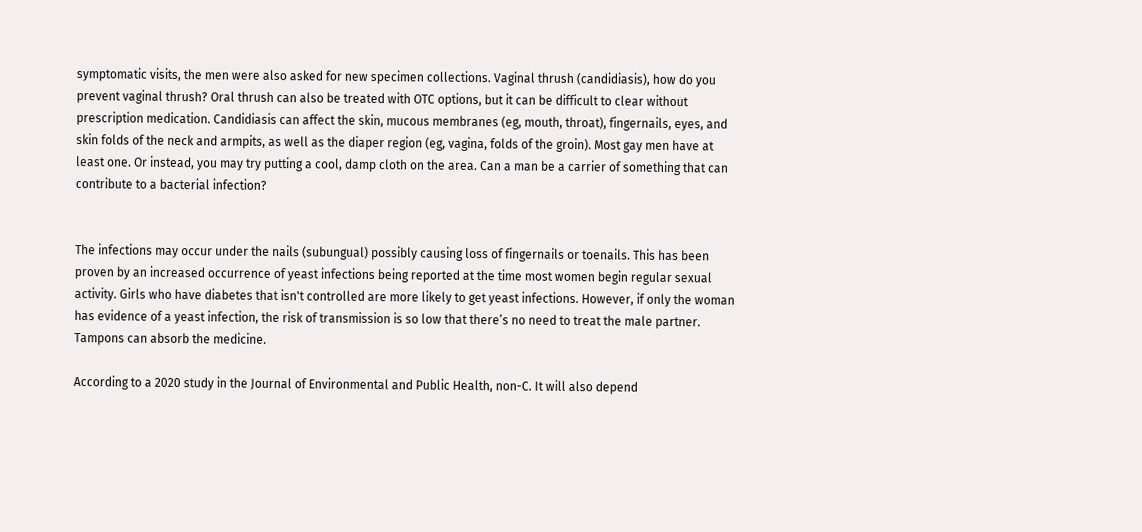symptomatic visits, the men were also asked for new specimen collections. Vaginal thrush (candidiasis), how do you prevent vaginal thrush? Oral thrush can also be treated with OTC options, but it can be difficult to clear without prescription medication. Candidiasis can affect the skin, mucous membranes (eg, mouth, throat), fingernails, eyes, and skin folds of the neck and armpits, as well as the diaper region (eg, vagina, folds of the groin). Most gay men have at least one. Or instead, you may try putting a cool, damp cloth on the area. Can a man be a carrier of something that can contribute to a bacterial infection?


The infections may occur under the nails (subungual) possibly causing loss of fingernails or toenails. This has been proven by an increased occurrence of yeast infections being reported at the time most women begin regular sexual activity. Girls who have diabetes that isn't controlled are more likely to get yeast infections. However, if only the woman has evidence of a yeast infection, the risk of transmission is so low that there’s no need to treat the male partner. Tampons can absorb the medicine.

According to a 2020 study in the Journal of Environmental and Public Health, non-C. It will also depend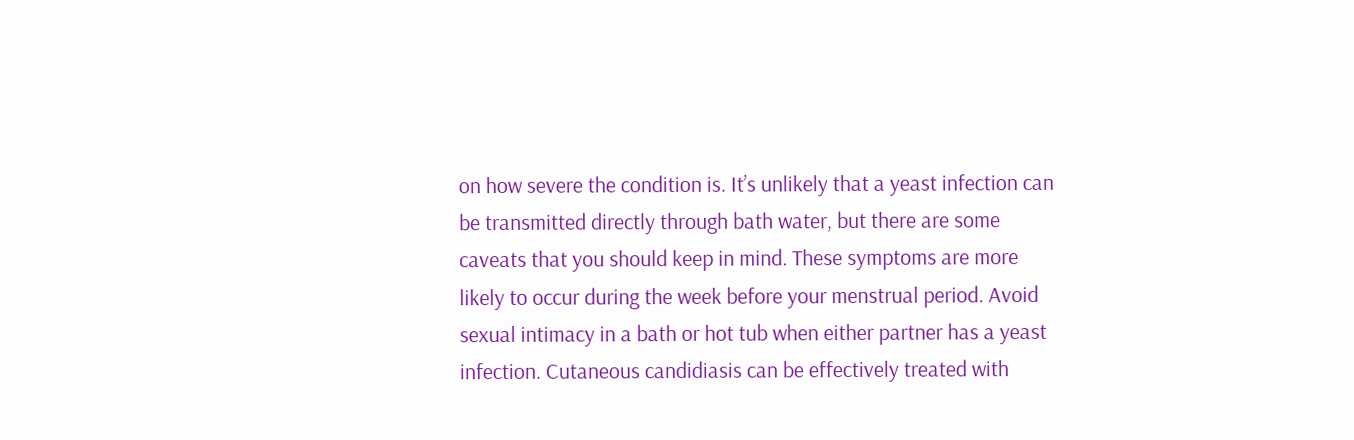on how severe the condition is. It’s unlikely that a yeast infection can be transmitted directly through bath water, but there are some caveats that you should keep in mind. These symptoms are more likely to occur during the week before your menstrual period. Avoid sexual intimacy in a bath or hot tub when either partner has a yeast infection. Cutaneous candidiasis can be effectively treated with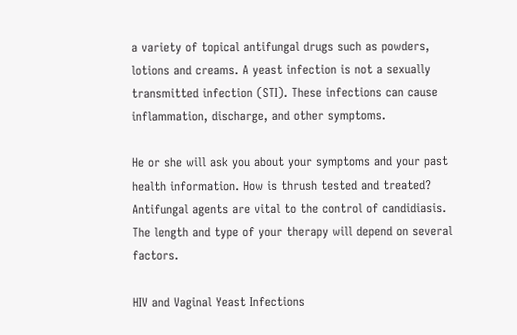a variety of topical antifungal drugs such as powders, lotions and creams. A yeast infection is not a sexually transmitted infection (STI). These infections can cause inflammation, discharge, and other symptoms.

He or she will ask you about your symptoms and your past health information. How is thrush tested and treated? Antifungal agents are vital to the control of candidiasis. The length and type of your therapy will depend on several factors.

HIV and Vaginal Yeast Infections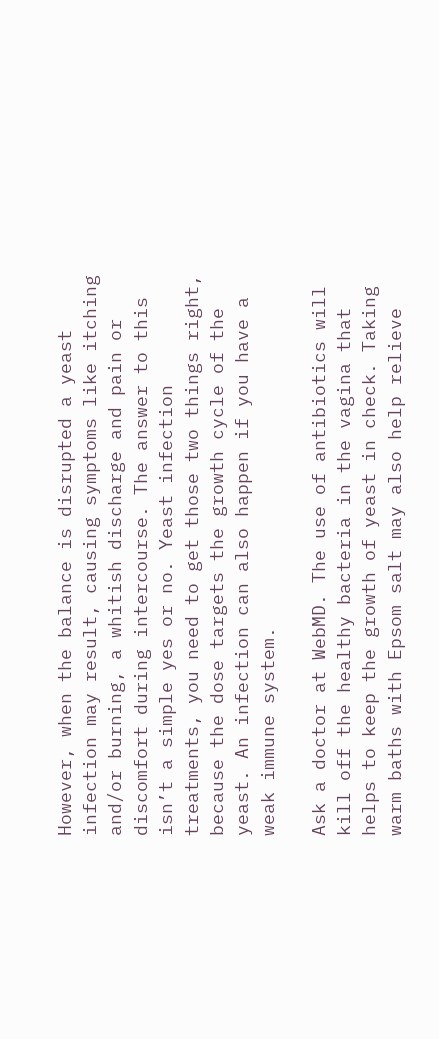However, when the balance is disrupted a yeast infection may result, causing symptoms like itching and/or burning, a whitish discharge and pain or discomfort during intercourse. The answer to this isn’t a simple yes or no. Yeast infection treatments, you need to get those two things right, because the dose targets the growth cycle of the yeast. An infection can also happen if you have a weak immune system.

Ask a doctor at WebMD. The use of antibiotics will kill off the healthy bacteria in the vagina that helps to keep the growth of yeast in check. Taking warm baths with Epsom salt may also help relieve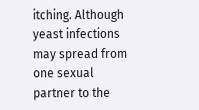itching. Although yeast infections may spread from one sexual partner to the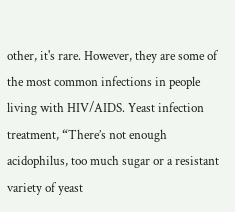other, it's rare. However, they are some of the most common infections in people living with HIV/AIDS. Yeast infection treatment, “There’s not enough acidophilus, too much sugar or a resistant variety of yeast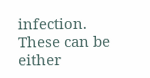infection. These can be either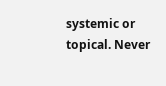systemic or topical. Never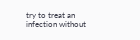try to treat an infection without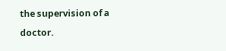the supervision of a doctor.